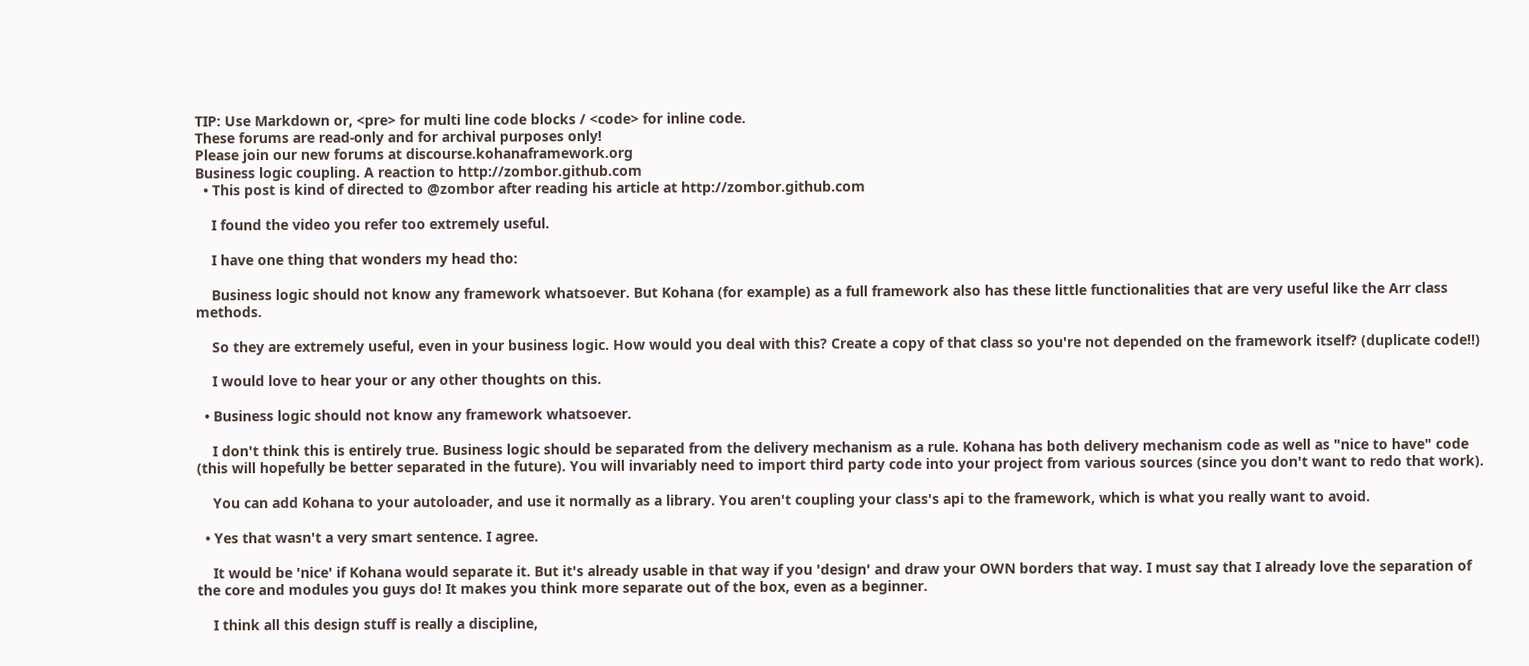TIP: Use Markdown or, <pre> for multi line code blocks / <code> for inline code.
These forums are read-only and for archival purposes only!
Please join our new forums at discourse.kohanaframework.org
Business logic coupling. A reaction to http://zombor.github.com
  • This post is kind of directed to @zombor after reading his article at http://zombor.github.com

    I found the video you refer too extremely useful.

    I have one thing that wonders my head tho:

    Business logic should not know any framework whatsoever. But Kohana (for example) as a full framework also has these little functionalities that are very useful like the Arr class methods.

    So they are extremely useful, even in your business logic. How would you deal with this? Create a copy of that class so you're not depended on the framework itself? (duplicate code!!)

    I would love to hear your or any other thoughts on this.

  • Business logic should not know any framework whatsoever.

    I don't think this is entirely true. Business logic should be separated from the delivery mechanism as a rule. Kohana has both delivery mechanism code as well as "nice to have" code (this will hopefully be better separated in the future). You will invariably need to import third party code into your project from various sources (since you don't want to redo that work).

    You can add Kohana to your autoloader, and use it normally as a library. You aren't coupling your class's api to the framework, which is what you really want to avoid.

  • Yes that wasn't a very smart sentence. I agree.

    It would be 'nice' if Kohana would separate it. But it's already usable in that way if you 'design' and draw your OWN borders that way. I must say that I already love the separation of the core and modules you guys do! It makes you think more separate out of the box, even as a beginner.

    I think all this design stuff is really a discipline,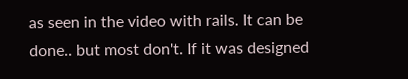as seen in the video with rails. It can be done.. but most don't. If it was designed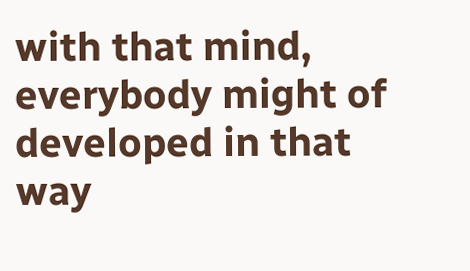with that mind, everybody might of developed in that way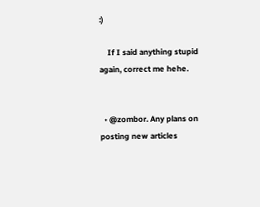:)

    If I said anything stupid again, correct me hehe.


  • @zombor. Any plans on posting new articles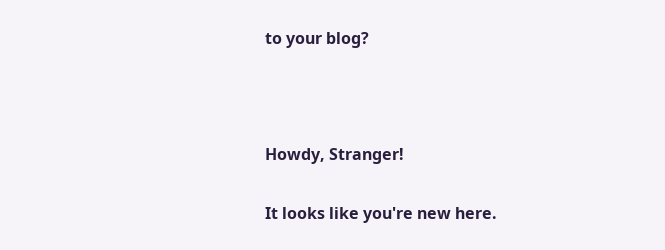to your blog?



Howdy, Stranger!

It looks like you're new here.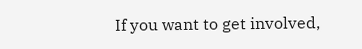If you want to get involved,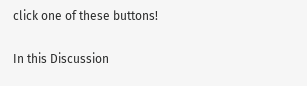click one of these buttons!

In this Discussion